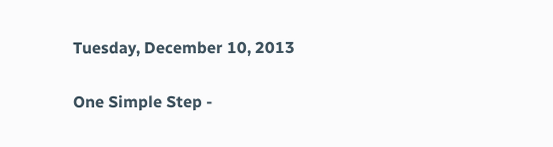Tuesday, December 10, 2013

One Simple Step -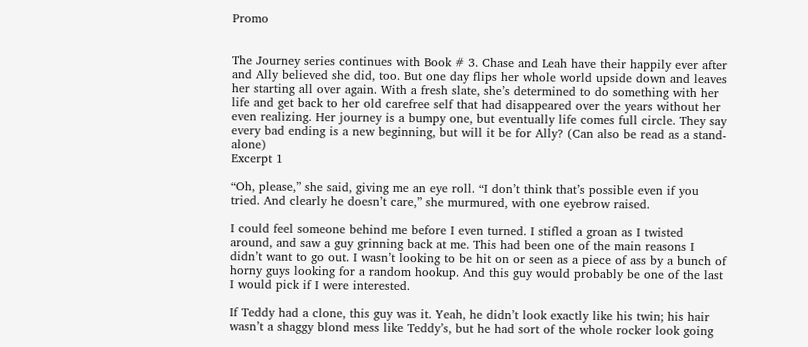Promo


The Journey series continues with Book # 3. Chase and Leah have their happily ever after and Ally believed she did, too. But one day flips her whole world upside down and leaves her starting all over again. With a fresh slate, she’s determined to do something with her life and get back to her old carefree self that had disappeared over the years without her even realizing. Her journey is a bumpy one, but eventually life comes full circle. They say every bad ending is a new beginning, but will it be for Ally? (Can also be read as a stand-alone)
Excerpt 1

“Oh, please,” she said, giving me an eye roll. “I don’t think that’s possible even if you tried. And clearly he doesn’t care,” she murmured, with one eyebrow raised.

I could feel someone behind me before I even turned. I stifled a groan as I twisted around, and saw a guy grinning back at me. This had been one of the main reasons I didn’t want to go out. I wasn’t looking to be hit on or seen as a piece of ass by a bunch of horny guys looking for a random hookup. And this guy would probably be one of the last I would pick if I were interested.

If Teddy had a clone, this guy was it. Yeah, he didn’t look exactly like his twin; his hair wasn’t a shaggy blond mess like Teddy’s, but he had sort of the whole rocker look going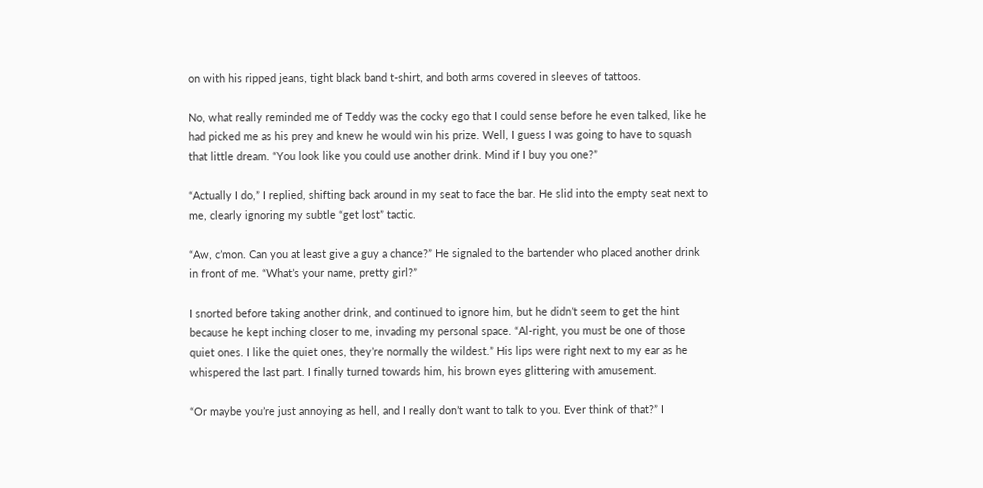on with his ripped jeans, tight black band t-shirt, and both arms covered in sleeves of tattoos.

No, what really reminded me of Teddy was the cocky ego that I could sense before he even talked, like he had picked me as his prey and knew he would win his prize. Well, I guess I was going to have to squash that little dream. “You look like you could use another drink. Mind if I buy you one?”

“Actually I do,” I replied, shifting back around in my seat to face the bar. He slid into the empty seat next to me, clearly ignoring my subtle “get lost” tactic.

“Aw, c’mon. Can you at least give a guy a chance?” He signaled to the bartender who placed another drink in front of me. “What’s your name, pretty girl?”

I snorted before taking another drink, and continued to ignore him, but he didn’t seem to get the hint because he kept inching closer to me, invading my personal space. “Al-right, you must be one of those quiet ones. I like the quiet ones, they’re normally the wildest.” His lips were right next to my ear as he whispered the last part. I finally turned towards him, his brown eyes glittering with amusement.

“Or maybe you’re just annoying as hell, and I really don’t want to talk to you. Ever think of that?” I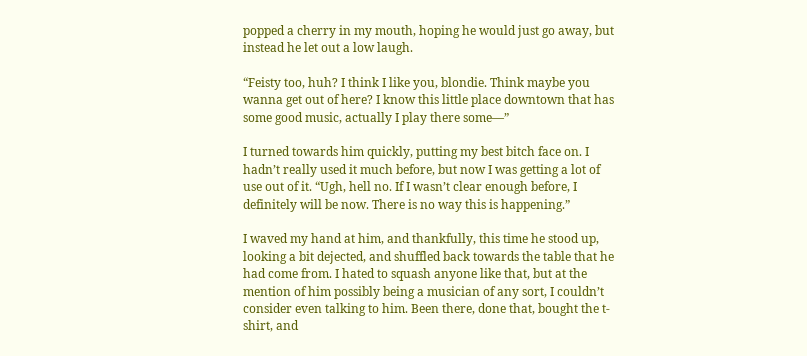popped a cherry in my mouth, hoping he would just go away, but instead he let out a low laugh.

“Feisty too, huh? I think I like you, blondie. Think maybe you wanna get out of here? I know this little place downtown that has some good music, actually I play there some—”

I turned towards him quickly, putting my best bitch face on. I hadn’t really used it much before, but now I was getting a lot of use out of it. “Ugh, hell no. If I wasn’t clear enough before, I definitely will be now. There is no way this is happening.”

I waved my hand at him, and thankfully, this time he stood up, looking a bit dejected, and shuffled back towards the table that he had come from. I hated to squash anyone like that, but at the mention of him possibly being a musician of any sort, I couldn’t consider even talking to him. Been there, done that, bought the t-shirt, and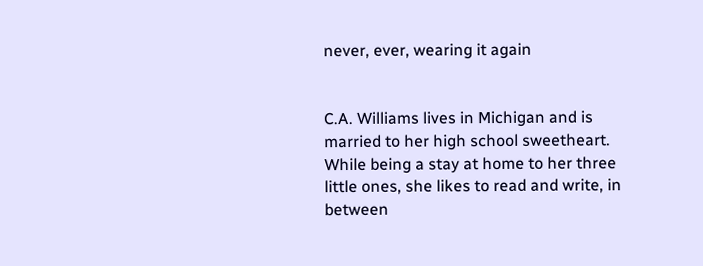never, ever, wearing it again


C.A. Williams lives in Michigan and is married to her high school sweetheart. While being a stay at home to her three little ones, she likes to read and write, in between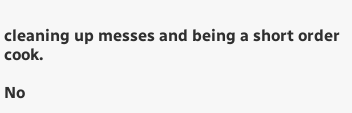cleaning up messes and being a short order cook.

No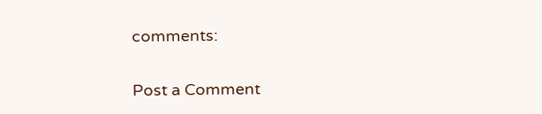comments:

Post a Comment